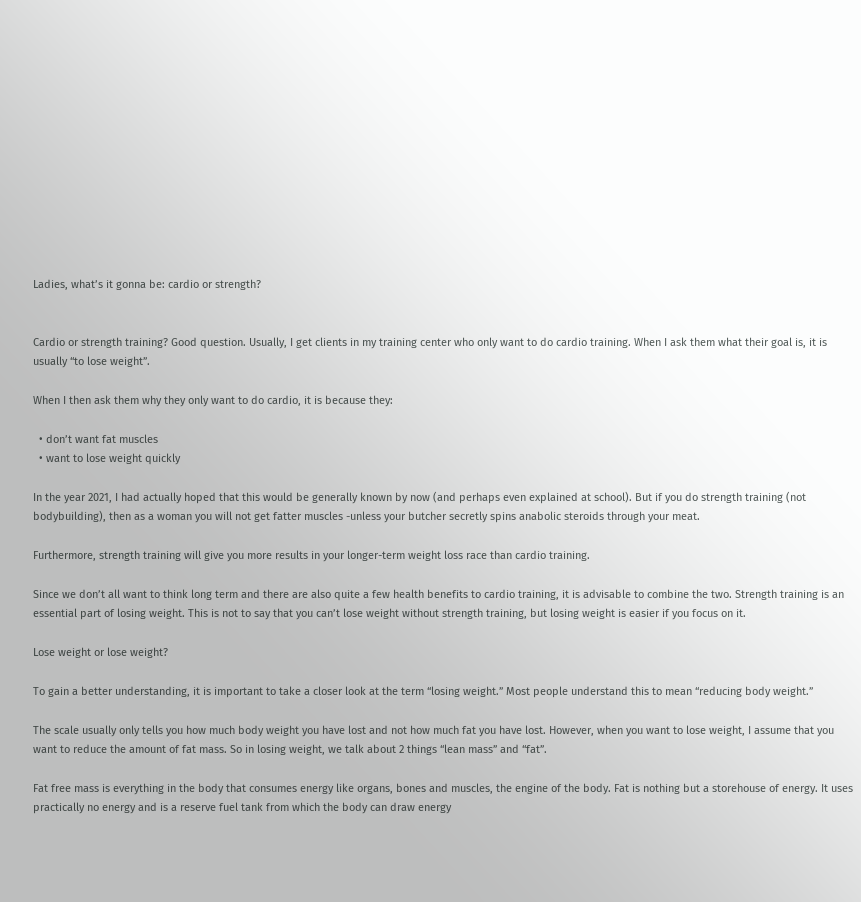Ladies, what’s it gonna be: cardio or strength?


Cardio or strength training? Good question. Usually, I get clients in my training center who only want to do cardio training. When I ask them what their goal is, it is usually “to lose weight”.

When I then ask them why they only want to do cardio, it is because they:

  • don’t want fat muscles
  • want to lose weight quickly

In the year 2021, I had actually hoped that this would be generally known by now (and perhaps even explained at school). But if you do strength training (not bodybuilding), then as a woman you will not get fatter muscles -unless your butcher secretly spins anabolic steroids through your meat.

Furthermore, strength training will give you more results in your longer-term weight loss race than cardio training.

Since we don’t all want to think long term and there are also quite a few health benefits to cardio training, it is advisable to combine the two. Strength training is an essential part of losing weight. This is not to say that you can’t lose weight without strength training, but losing weight is easier if you focus on it.

Lose weight or lose weight?

To gain a better understanding, it is important to take a closer look at the term “losing weight.” Most people understand this to mean “reducing body weight.”

The scale usually only tells you how much body weight you have lost and not how much fat you have lost. However, when you want to lose weight, I assume that you want to reduce the amount of fat mass. So in losing weight, we talk about 2 things “lean mass” and “fat”.

Fat free mass is everything in the body that consumes energy like organs, bones and muscles, the engine of the body. Fat is nothing but a storehouse of energy. It uses practically no energy and is a reserve fuel tank from which the body can draw energy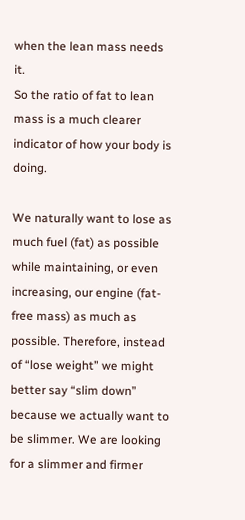when the lean mass needs it.
So the ratio of fat to lean mass is a much clearer indicator of how your body is doing.

We naturally want to lose as much fuel (fat) as possible while maintaining, or even increasing, our engine (fat-free mass) as much as possible. Therefore, instead of “lose weight” we might better say “slim down” because we actually want to be slimmer. We are looking for a slimmer and firmer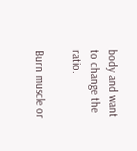body and want to change the ratio.

Burn muscle or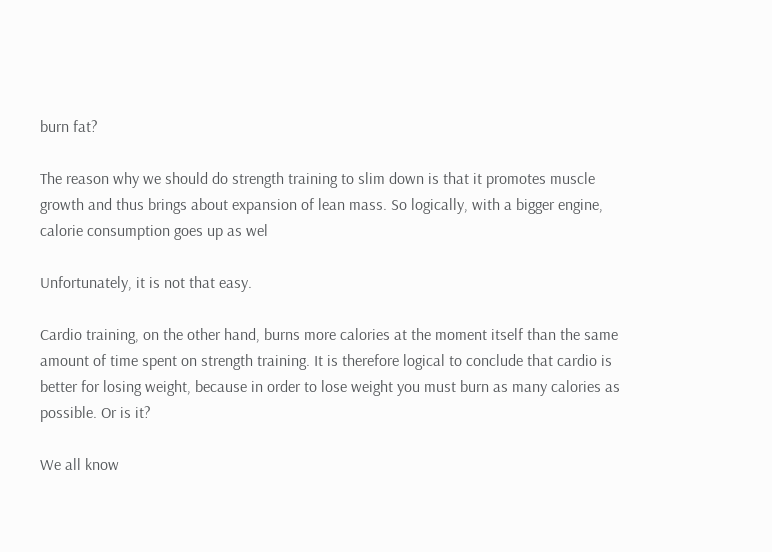burn fat?

The reason why we should do strength training to slim down is that it promotes muscle growth and thus brings about expansion of lean mass. So logically, with a bigger engine, calorie consumption goes up as wel

Unfortunately, it is not that easy.

Cardio training, on the other hand, burns more calories at the moment itself than the same amount of time spent on strength training. It is therefore logical to conclude that cardio is better for losing weight, because in order to lose weight you must burn as many calories as possible. Or is it?

We all know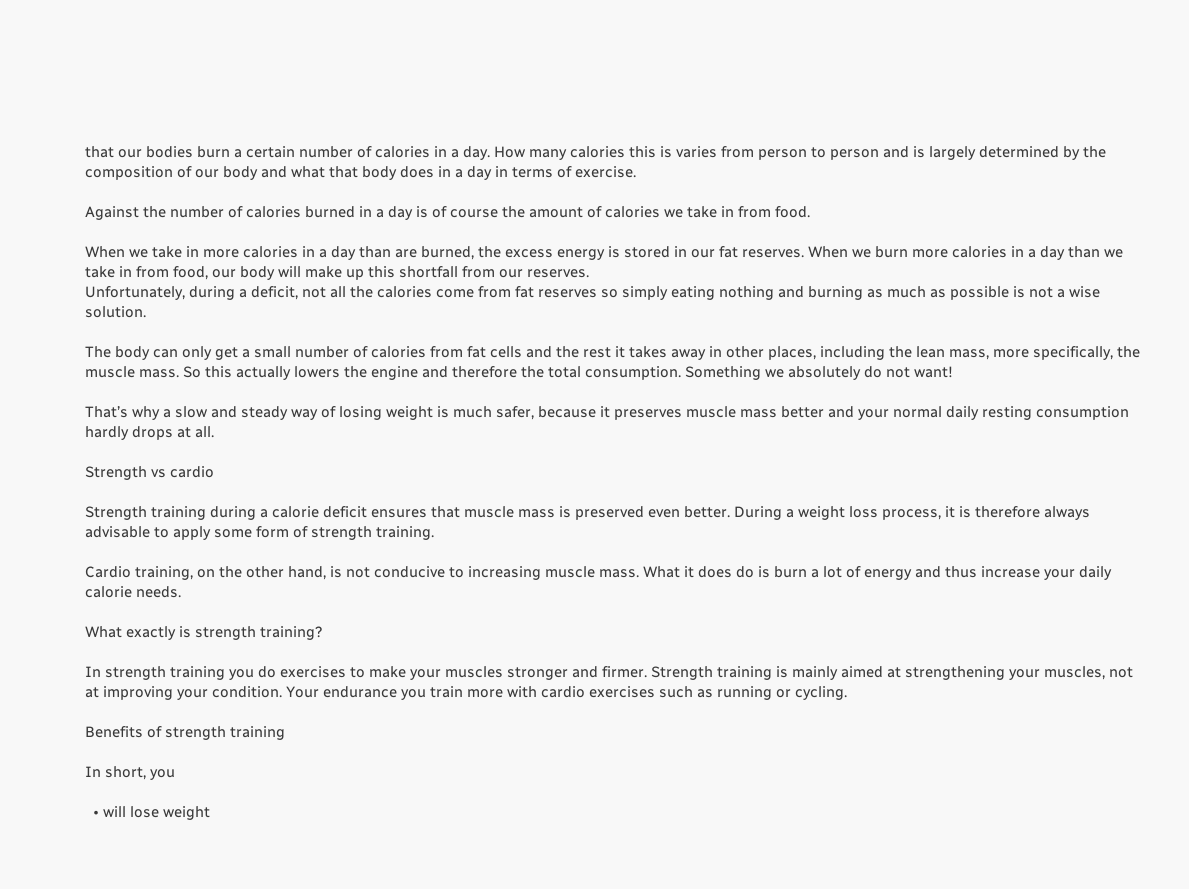that our bodies burn a certain number of calories in a day. How many calories this is varies from person to person and is largely determined by the composition of our body and what that body does in a day in terms of exercise.

Against the number of calories burned in a day is of course the amount of calories we take in from food.

When we take in more calories in a day than are burned, the excess energy is stored in our fat reserves. When we burn more calories in a day than we take in from food, our body will make up this shortfall from our reserves.
Unfortunately, during a deficit, not all the calories come from fat reserves so simply eating nothing and burning as much as possible is not a wise solution.

The body can only get a small number of calories from fat cells and the rest it takes away in other places, including the lean mass, more specifically, the muscle mass. So this actually lowers the engine and therefore the total consumption. Something we absolutely do not want!

That’s why a slow and steady way of losing weight is much safer, because it preserves muscle mass better and your normal daily resting consumption hardly drops at all.

Strength vs cardio

Strength training during a calorie deficit ensures that muscle mass is preserved even better. During a weight loss process, it is therefore always advisable to apply some form of strength training.

Cardio training, on the other hand, is not conducive to increasing muscle mass. What it does do is burn a lot of energy and thus increase your daily calorie needs.

What exactly is strength training?

In strength training you do exercises to make your muscles stronger and firmer. Strength training is mainly aimed at strengthening your muscles, not at improving your condition. Your endurance you train more with cardio exercises such as running or cycling.

Benefits of strength training

In short, you

  • will lose weight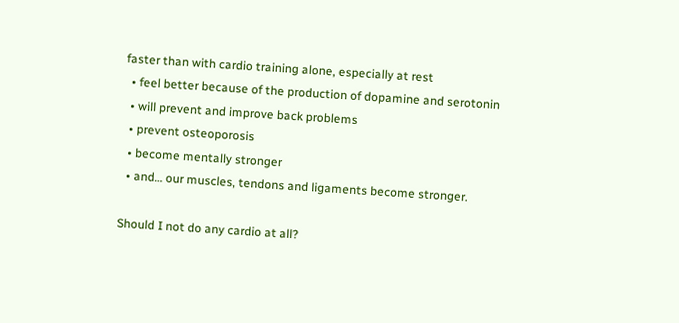faster than with cardio training alone, especially at rest
  • feel better because of the production of dopamine and serotonin
  • will prevent and improve back problems
  • prevent osteoporosis
  • become mentally stronger
  • and… our muscles, tendons and ligaments become stronger.

Should I not do any cardio at all?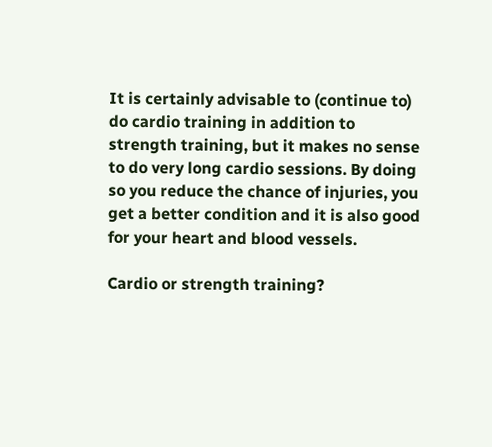It is certainly advisable to (continue to) do cardio training in addition to strength training, but it makes no sense to do very long cardio sessions. By doing so you reduce the chance of injuries, you get a better condition and it is also good for your heart and blood vessels.

Cardio or strength training?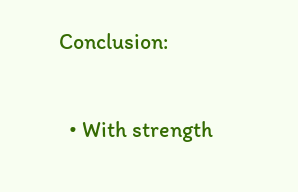Conclusion:

  • With strength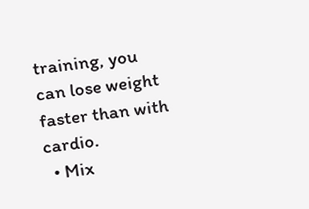training, you can lose weight faster than with cardio.
  • Mix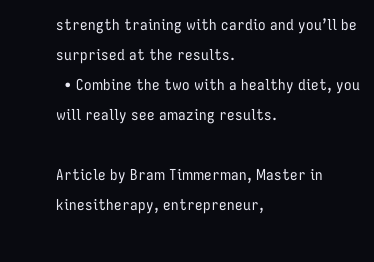strength training with cardio and you’ll be surprised at the results.
  • Combine the two with a healthy diet, you will really see amazing results.

Article by Bram Timmerman, Master in kinesitherapy, entrepreneur,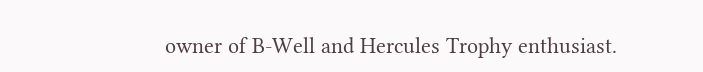owner of B-Well and Hercules Trophy enthusiast.